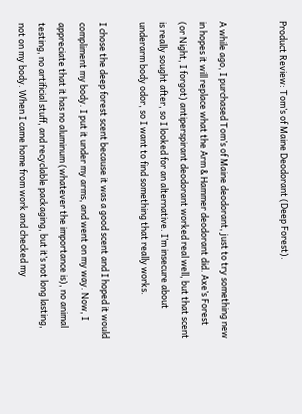Product Review: Tom’s of Maine Deodorant (Deep Forest).


A while ago, I purchased Tom’s of Maine deodorant, just to try something new in hopes it will replace what the Arm & Hammer deodorant did. Axe’s Forest (or Night, I forgot) antiperspirant deodorant worked real well, but that scent is really sought after, so I looked for an alternative. I’m insecure about underarm body odor, so I want to find something that really works.

I chose the deep forest scent because it was a good scent and I hoped it would compliment my body. I put it under my arms, and went on my way. Now, I appreciate that it has no aluminum (whatever the importance is), no animal testing, no artificial stuff, and recyclable packaging, but it’s not long lasting, not on my body. When I came home from work and checked my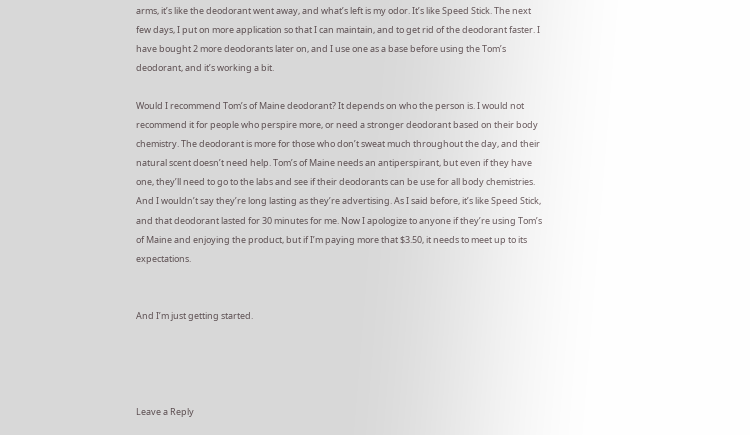arms, it’s like the deodorant went away, and what’s left is my odor. It’s like Speed Stick. The next few days, I put on more application so that I can maintain, and to get rid of the deodorant faster. I have bought 2 more deodorants later on, and I use one as a base before using the Tom’s deodorant, and it’s working a bit.

Would I recommend Tom’s of Maine deodorant? It depends on who the person is. I would not recommend it for people who perspire more, or need a stronger deodorant based on their body chemistry. The deodorant is more for those who don’t sweat much throughout the day, and their natural scent doesn’t need help. Tom’s of Maine needs an antiperspirant, but even if they have one, they’ll need to go to the labs and see if their deodorants can be use for all body chemistries. And I wouldn’t say they’re long lasting as they’re advertising. As I said before, it’s like Speed Stick, and that deodorant lasted for 30 minutes for me. Now I apologize to anyone if they’re using Tom’s of Maine and enjoying the product, but if I’m paying more that $3.50, it needs to meet up to its expectations.


And I’m just getting started.




Leave a Reply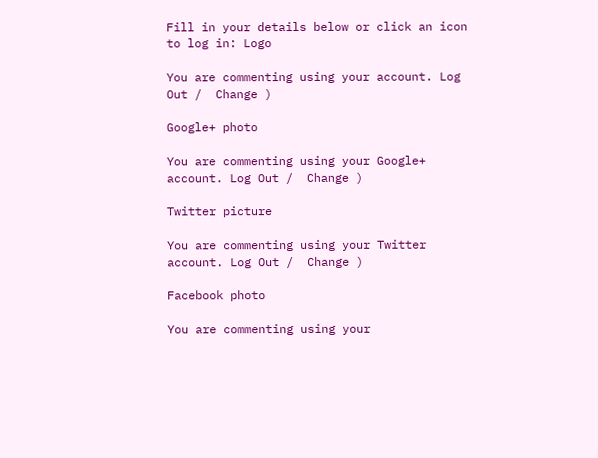Fill in your details below or click an icon to log in: Logo

You are commenting using your account. Log Out /  Change )

Google+ photo

You are commenting using your Google+ account. Log Out /  Change )

Twitter picture

You are commenting using your Twitter account. Log Out /  Change )

Facebook photo

You are commenting using your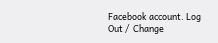Facebook account. Log Out /  Change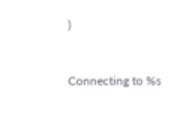)


Connecting to %s